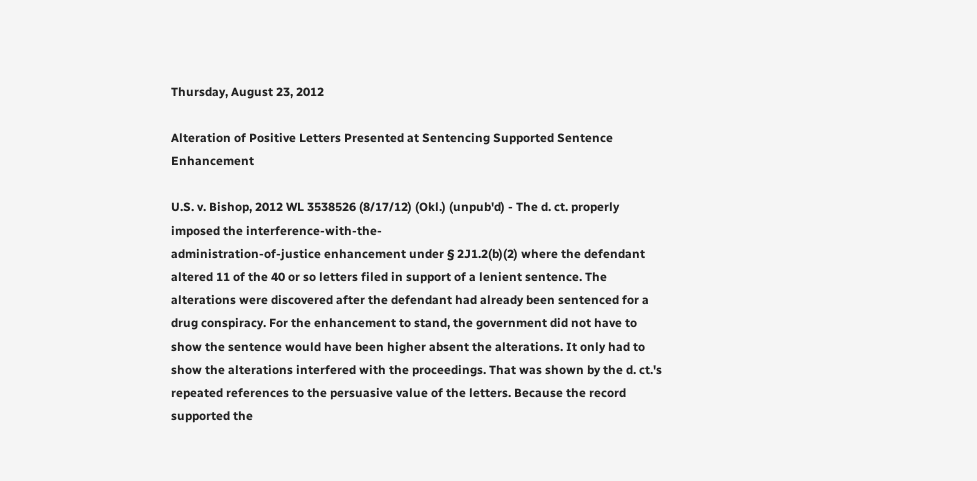Thursday, August 23, 2012

Alteration of Positive Letters Presented at Sentencing Supported Sentence Enhancement

U.S. v. Bishop, 2012 WL 3538526 (8/17/12) (Okl.) (unpub'd) - The d. ct. properly imposed the interference-with-the-
administration-of-justice enhancement under § 2J1.2(b)(2) where the defendant altered 11 of the 40 or so letters filed in support of a lenient sentence. The alterations were discovered after the defendant had already been sentenced for a drug conspiracy. For the enhancement to stand, the government did not have to show the sentence would have been higher absent the alterations. It only had to show the alterations interfered with the proceedings. That was shown by the d. ct.'s repeated references to the persuasive value of the letters. Because the record supported the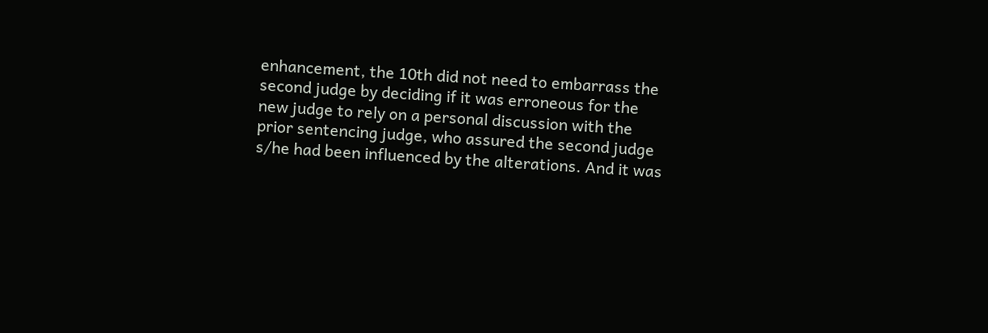enhancement, the 10th did not need to embarrass the second judge by deciding if it was erroneous for the new judge to rely on a personal discussion with the prior sentencing judge, who assured the second judge s/he had been influenced by the alterations. And it was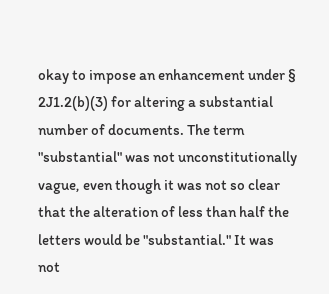okay to impose an enhancement under § 2J1.2(b)(3) for altering a substantial number of documents. The term "substantial" was not unconstitutionally vague, even though it was not so clear that the alteration of less than half the letters would be "substantial." It was not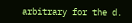arbitrary for the d.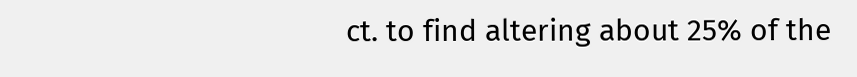ct. to find altering about 25% of the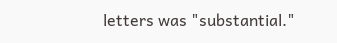letters was "substantial."